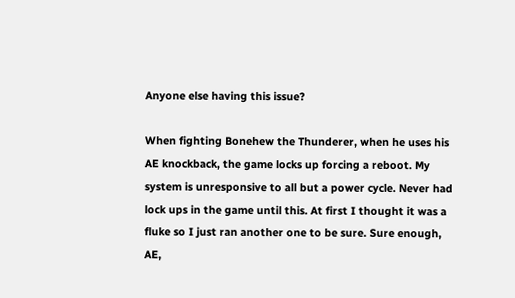Anyone else having this issue?

When fighting Bonehew the Thunderer, when he uses his AE knockback, the game locks up forcing a reboot. My system is unresponsive to all but a power cycle. Never had lock ups in the game until this. At first I thought it was a fluke so I just ran another one to be sure. Sure enough, AE,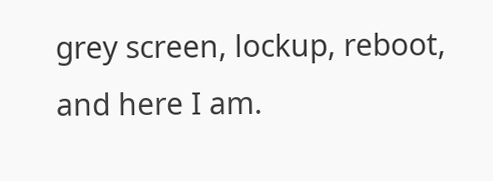grey screen, lockup, reboot, and here I am.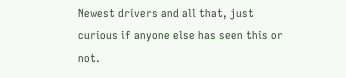Newest drivers and all that, just curious if anyone else has seen this or not.